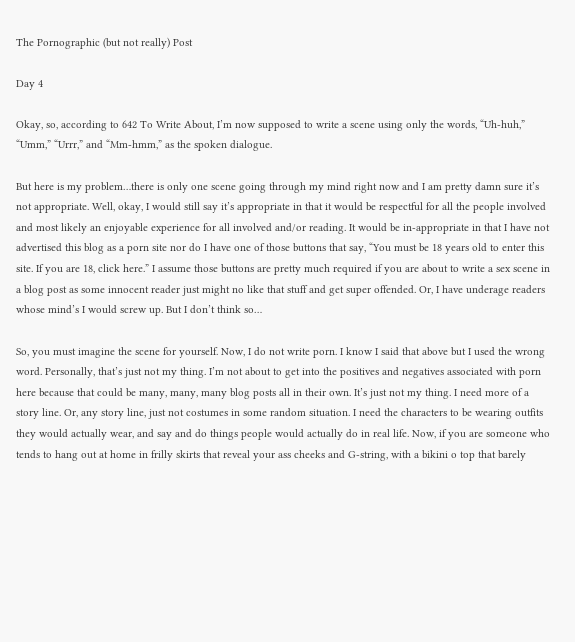The Pornographic (but not really) Post

Day 4

Okay, so, according to 642 To Write About, I’m now supposed to write a scene using only the words, “Uh-huh,” “Umm,” “Urrr,” and “Mm-hmm,” as the spoken dialogue.

But here is my problem…there is only one scene going through my mind right now and I am pretty damn sure it’s not appropriate. Well, okay, I would still say it’s appropriate in that it would be respectful for all the people involved and most likely an enjoyable experience for all involved and/or reading. It would be in-appropriate in that I have not advertised this blog as a porn site nor do I have one of those buttons that say, “You must be 18 years old to enter this site. If you are 18, click here.” I assume those buttons are pretty much required if you are about to write a sex scene in a blog post as some innocent reader just might no like that stuff and get super offended. Or, I have underage readers whose mind’s I would screw up. But I don’t think so…

So, you must imagine the scene for yourself. Now, I do not write porn. I know I said that above but I used the wrong word. Personally, that’s just not my thing. I’m not about to get into the positives and negatives associated with porn here because that could be many, many, many blog posts all in their own. It’s just not my thing. I need more of a story line. Or, any story line, just not costumes in some random situation. I need the characters to be wearing outfits they would actually wear, and say and do things people would actually do in real life. Now, if you are someone who tends to hang out at home in frilly skirts that reveal your ass cheeks and G-string, with a bikini o top that barely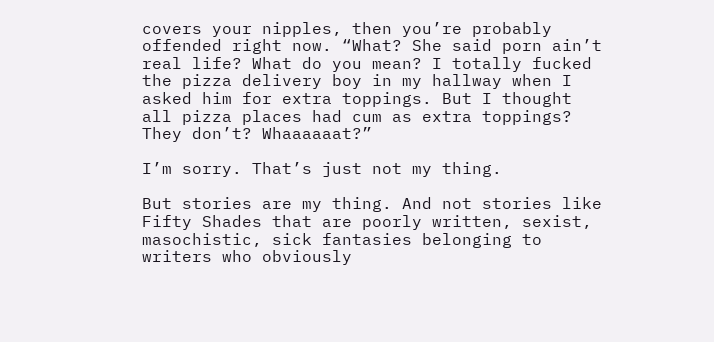covers your nipples, then you’re probably offended right now. “What? She said porn ain’t real life? What do you mean? I totally fucked the pizza delivery boy in my hallway when I asked him for extra toppings. But I thought all pizza places had cum as extra toppings? They don’t? Whaaaaaat?”

I’m sorry. That’s just not my thing.

But stories are my thing. And not stories like Fifty Shades that are poorly written, sexist, masochistic, sick fantasies belonging to writers who obviously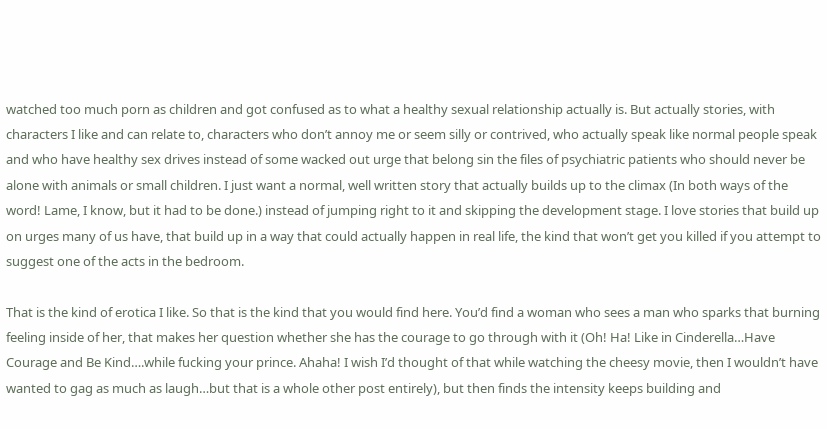watched too much porn as children and got confused as to what a healthy sexual relationship actually is. But actually stories, with characters I like and can relate to, characters who don’t annoy me or seem silly or contrived, who actually speak like normal people speak and who have healthy sex drives instead of some wacked out urge that belong sin the files of psychiatric patients who should never be alone with animals or small children. I just want a normal, well written story that actually builds up to the climax (In both ways of the word! Lame, I know, but it had to be done.) instead of jumping right to it and skipping the development stage. I love stories that build up on urges many of us have, that build up in a way that could actually happen in real life, the kind that won’t get you killed if you attempt to suggest one of the acts in the bedroom.

That is the kind of erotica I like. So that is the kind that you would find here. You’d find a woman who sees a man who sparks that burning feeling inside of her, that makes her question whether she has the courage to go through with it (Oh! Ha! Like in Cinderella…Have Courage and Be Kind….while fucking your prince. Ahaha! I wish I’d thought of that while watching the cheesy movie, then I wouldn’t have wanted to gag as much as laugh…but that is a whole other post entirely), but then finds the intensity keeps building and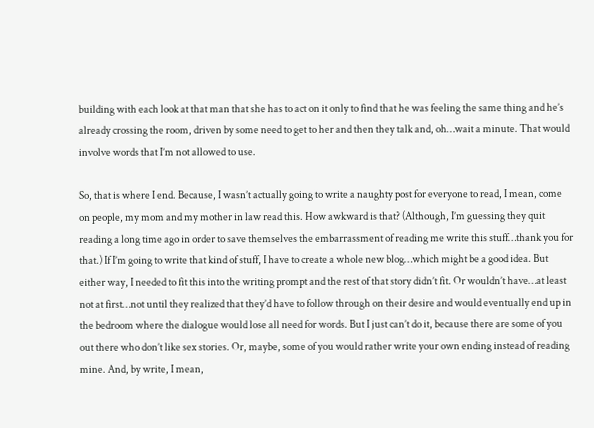building with each look at that man that she has to act on it only to find that he was feeling the same thing and he’s already crossing the room, driven by some need to get to her and then they talk and, oh…wait a minute. That would involve words that I’m not allowed to use.

So, that is where I end. Because, I wasn’t actually going to write a naughty post for everyone to read, I mean, come on people, my mom and my mother in law read this. How awkward is that? (Although, I’m guessing they quit reading a long time ago in order to save themselves the embarrassment of reading me write this stuff…thank you for that.) If I’m going to write that kind of stuff, I have to create a whole new blog…which might be a good idea. But either way, I needed to fit this into the writing prompt and the rest of that story didn’t fit. Or wouldn’t have…at least not at first…not until they realized that they’d have to follow through on their desire and would eventually end up in the bedroom where the dialogue would lose all need for words. But I just can’t do it, because there are some of you out there who don’t like sex stories. Or, maybe, some of you would rather write your own ending instead of reading mine. And, by write, I mean,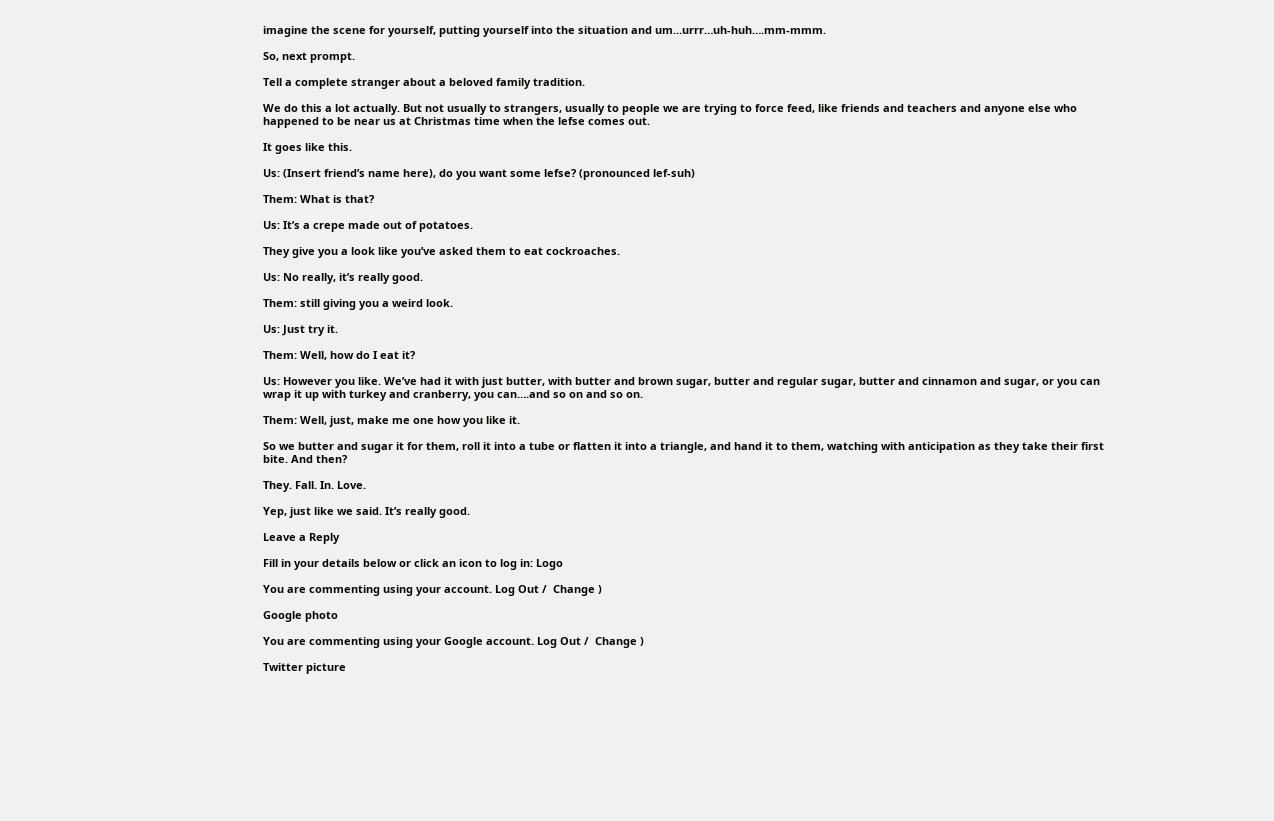imagine the scene for yourself, putting yourself into the situation and um…urrr…uh-huh….mm-mmm.

So, next prompt.

Tell a complete stranger about a beloved family tradition.

We do this a lot actually. But not usually to strangers, usually to people we are trying to force feed, like friends and teachers and anyone else who happened to be near us at Christmas time when the lefse comes out.

It goes like this.

Us: (Insert friend’s name here), do you want some lefse? (pronounced lef-suh)

Them: What is that?

Us: It’s a crepe made out of potatoes.

They give you a look like you’ve asked them to eat cockroaches.

Us: No really, it’s really good.

Them: still giving you a weird look.

Us: Just try it.

Them: Well, how do I eat it?

Us: However you like. We’ve had it with just butter, with butter and brown sugar, butter and regular sugar, butter and cinnamon and sugar, or you can wrap it up with turkey and cranberry, you can….and so on and so on.

Them: Well, just, make me one how you like it.

So we butter and sugar it for them, roll it into a tube or flatten it into a triangle, and hand it to them, watching with anticipation as they take their first bite. And then?

They. Fall. In. Love.

Yep, just like we said. It’s really good.

Leave a Reply

Fill in your details below or click an icon to log in: Logo

You are commenting using your account. Log Out /  Change )

Google photo

You are commenting using your Google account. Log Out /  Change )

Twitter picture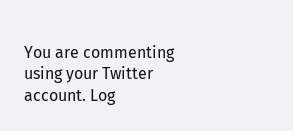You are commenting using your Twitter account. Log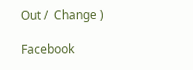Out /  Change )

Facebook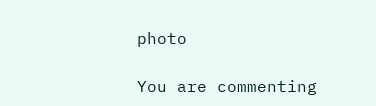photo

You are commenting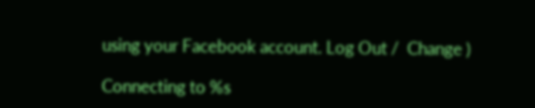using your Facebook account. Log Out /  Change )

Connecting to %s